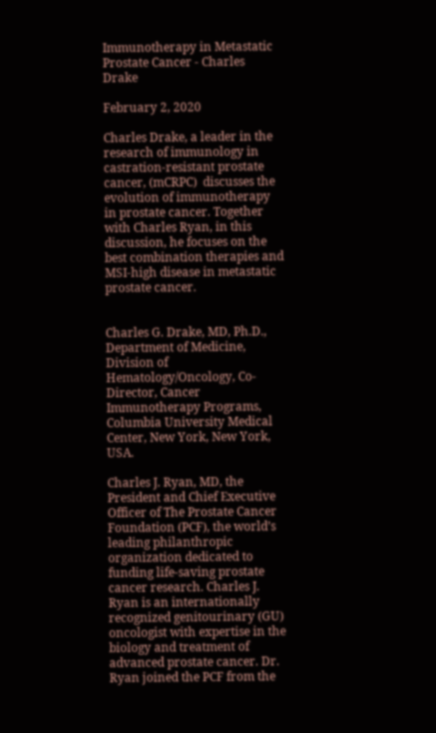Immunotherapy in Metastatic Prostate Cancer - Charles Drake

February 2, 2020

Charles Drake, a leader in the research of immunology in castration-resistant prostate cancer, (mCRPC)  discusses the evolution of immunotherapy in prostate cancer. Together with Charles Ryan, in this discussion, he focuses on the best combination therapies and MSI-high disease in metastatic prostate cancer.


Charles G. Drake, MD, Ph.D., Department of Medicine, Division of Hematology/Oncology, Co-Director, Cancer Immunotherapy Programs, Columbia University Medical Center, New York, New York, USA.

Charles J. Ryan, MD, the President and Chief Executive Officer of The Prostate Cancer Foundation (PCF), the world’s leading philanthropic organization dedicated to funding life-saving prostate cancer research. Charles J. Ryan is an internationally recognized genitourinary (GU) oncologist with expertise in the biology and treatment of advanced prostate cancer. Dr. Ryan joined the PCF from the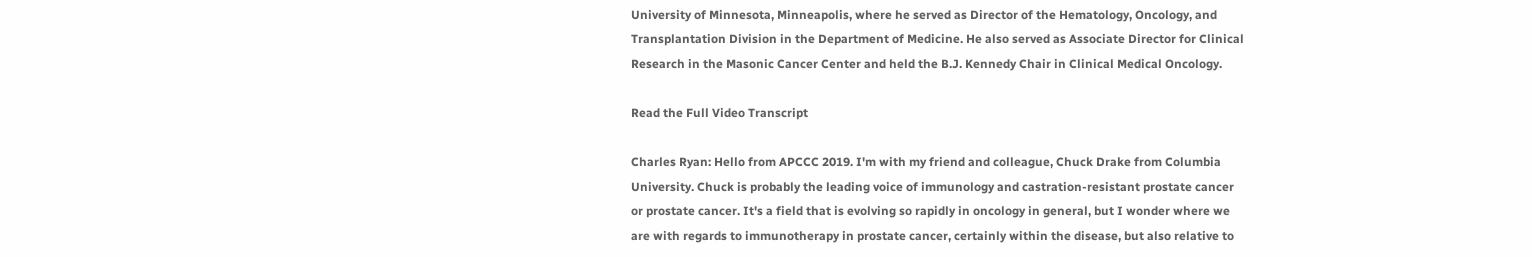University of Minnesota, Minneapolis, where he served as Director of the Hematology, Oncology, and Transplantation Division in the Department of Medicine. He also served as Associate Director for Clinical Research in the Masonic Cancer Center and held the B.J. Kennedy Chair in Clinical Medical Oncology.

Read the Full Video Transcript

Charles Ryan: Hello from APCCC 2019. I'm with my friend and colleague, Chuck Drake from Columbia University. Chuck is probably the leading voice of immunology and castration-resistant prostate cancer or prostate cancer. It's a field that is evolving so rapidly in oncology in general, but I wonder where we are with regards to immunotherapy in prostate cancer, certainly within the disease, but also relative to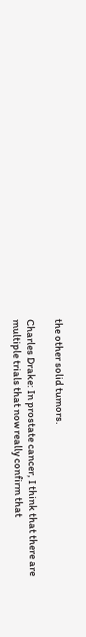the other solid tumors.

Charles Drake: In prostate cancer, I think that there are multiple trials that now really confirm that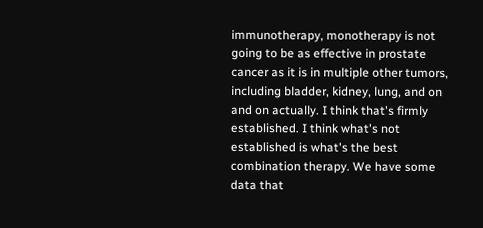immunotherapy, monotherapy is not going to be as effective in prostate cancer as it is in multiple other tumors, including bladder, kidney, lung, and on and on actually. I think that's firmly established. I think what's not established is what's the best combination therapy. We have some data that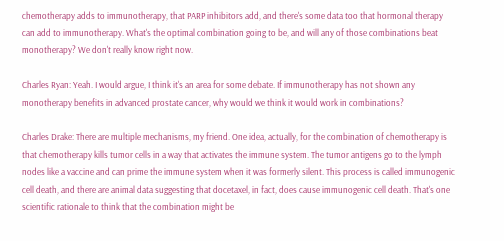chemotherapy adds to immunotherapy, that PARP inhibitors add, and there's some data too that hormonal therapy can add to immunotherapy. What's the optimal combination going to be, and will any of those combinations beat monotherapy? We don't really know right now.

Charles Ryan: Yeah. I would argue, I think it's an area for some debate. If immunotherapy has not shown any monotherapy benefits in advanced prostate cancer, why would we think it would work in combinations?

Charles Drake: There are multiple mechanisms, my friend. One idea, actually, for the combination of chemotherapy is that chemotherapy kills tumor cells in a way that activates the immune system. The tumor antigens go to the lymph nodes like a vaccine and can prime the immune system when it was formerly silent. This process is called immunogenic cell death, and there are animal data suggesting that docetaxel, in fact, does cause immunogenic cell death. That's one scientific rationale to think that the combination might be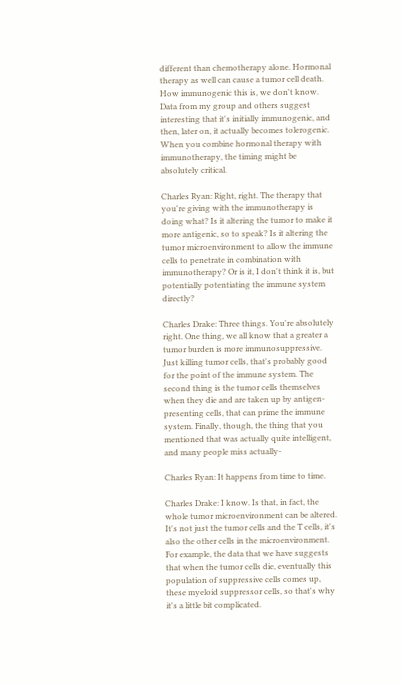different than chemotherapy alone. Hormonal therapy as well can cause a tumor cell death. How immunogenic this is, we don't know. Data from my group and others suggest interesting that it's initially immunogenic, and then, later on, it actually becomes tolerogenic. When you combine hormonal therapy with immunotherapy, the timing might be absolutely critical.

Charles Ryan: Right, right. The therapy that you're giving with the immunotherapy is doing what? Is it altering the tumor to make it more antigenic, so to speak? Is it altering the tumor microenvironment to allow the immune cells to penetrate in combination with immunotherapy? Or is it, I don't think it is, but potentially potentiating the immune system directly?

Charles Drake: Three things. You're absolutely right. One thing, we all know that a greater a tumor burden is more immunosuppressive. Just killing tumor cells, that's probably good for the point of the immune system. The second thing is the tumor cells themselves when they die and are taken up by antigen-presenting cells, that can prime the immune system. Finally, though, the thing that you mentioned that was actually quite intelligent, and many people miss actually-

Charles Ryan: It happens from time to time.

Charles Drake: I know. Is that, in fact, the whole tumor microenvironment can be altered. It's not just the tumor cells and the T cells, it's also the other cells in the microenvironment. For example, the data that we have suggests that when the tumor cells die, eventually this population of suppressive cells comes up, these myeloid suppressor cells, so that's why it's a little bit complicated.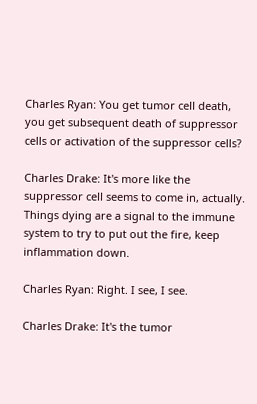Charles Ryan: You get tumor cell death, you get subsequent death of suppressor cells or activation of the suppressor cells?

Charles Drake: It's more like the suppressor cell seems to come in, actually. Things dying are a signal to the immune system to try to put out the fire, keep inflammation down.

Charles Ryan: Right. I see, I see.

Charles Drake: It's the tumor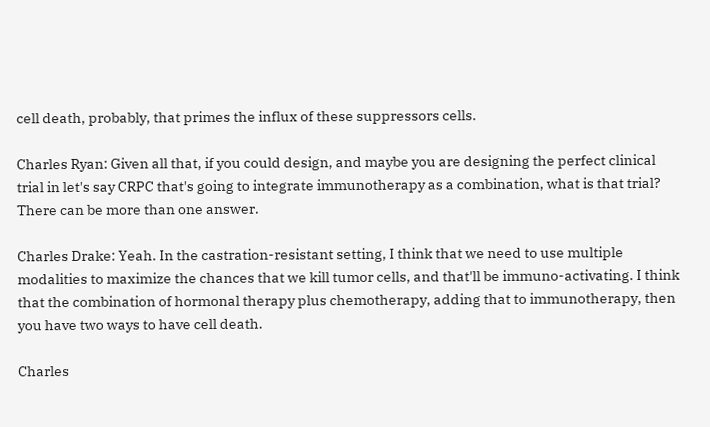cell death, probably, that primes the influx of these suppressors cells.

Charles Ryan: Given all that, if you could design, and maybe you are designing the perfect clinical trial in let's say CRPC that's going to integrate immunotherapy as a combination, what is that trial? There can be more than one answer.

Charles Drake: Yeah. In the castration-resistant setting, I think that we need to use multiple modalities to maximize the chances that we kill tumor cells, and that'll be immuno-activating. I think that the combination of hormonal therapy plus chemotherapy, adding that to immunotherapy, then you have two ways to have cell death.

Charles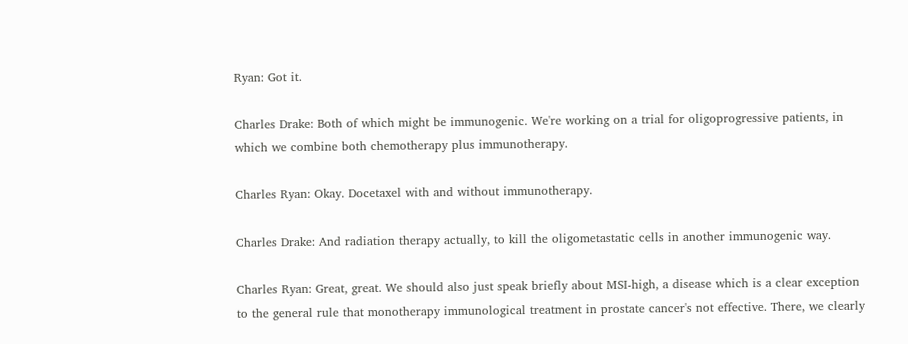Ryan: Got it.

Charles Drake: Both of which might be immunogenic. We're working on a trial for oligoprogressive patients, in which we combine both chemotherapy plus immunotherapy.

Charles Ryan: Okay. Docetaxel with and without immunotherapy.

Charles Drake: And radiation therapy actually, to kill the oligometastatic cells in another immunogenic way.

Charles Ryan: Great, great. We should also just speak briefly about MSI-high, a disease which is a clear exception to the general rule that monotherapy immunological treatment in prostate cancer's not effective. There, we clearly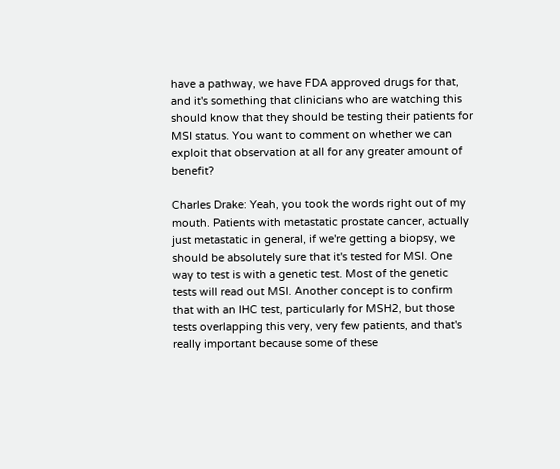have a pathway, we have FDA approved drugs for that, and it's something that clinicians who are watching this should know that they should be testing their patients for MSI status. You want to comment on whether we can exploit that observation at all for any greater amount of benefit?

Charles Drake: Yeah, you took the words right out of my mouth. Patients with metastatic prostate cancer, actually just metastatic in general, if we're getting a biopsy, we should be absolutely sure that it's tested for MSI. One way to test is with a genetic test. Most of the genetic tests will read out MSI. Another concept is to confirm that with an IHC test, particularly for MSH2, but those tests overlapping this very, very few patients, and that's really important because some of these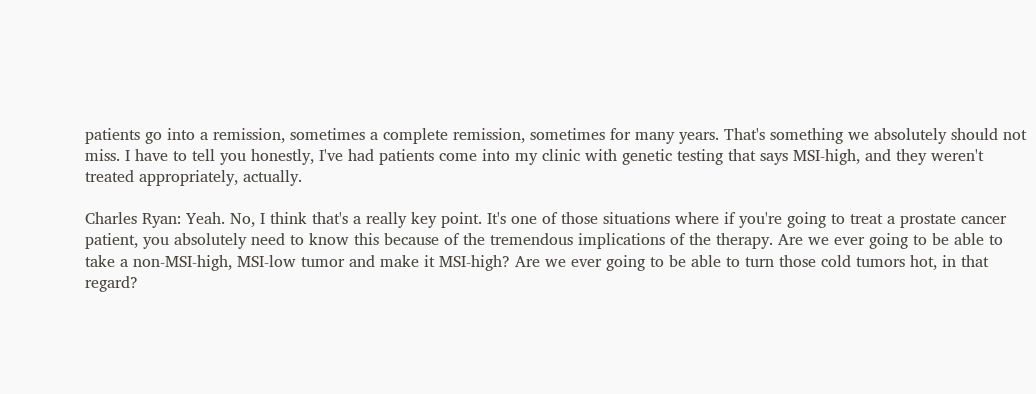patients go into a remission, sometimes a complete remission, sometimes for many years. That's something we absolutely should not miss. I have to tell you honestly, I've had patients come into my clinic with genetic testing that says MSI-high, and they weren't treated appropriately, actually.

Charles Ryan: Yeah. No, I think that's a really key point. It's one of those situations where if you're going to treat a prostate cancer patient, you absolutely need to know this because of the tremendous implications of the therapy. Are we ever going to be able to take a non-MSI-high, MSI-low tumor and make it MSI-high? Are we ever going to be able to turn those cold tumors hot, in that regard?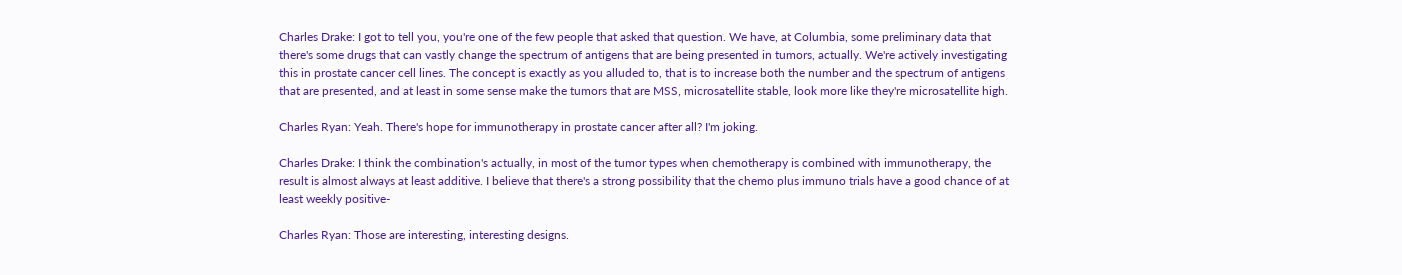Charles Drake: I got to tell you, you're one of the few people that asked that question. We have, at Columbia, some preliminary data that there's some drugs that can vastly change the spectrum of antigens that are being presented in tumors, actually. We're actively investigating this in prostate cancer cell lines. The concept is exactly as you alluded to, that is to increase both the number and the spectrum of antigens that are presented, and at least in some sense make the tumors that are MSS, microsatellite stable, look more like they're microsatellite high.

Charles Ryan: Yeah. There's hope for immunotherapy in prostate cancer after all? I'm joking.

Charles Drake: I think the combination's actually, in most of the tumor types when chemotherapy is combined with immunotherapy, the result is almost always at least additive. I believe that there's a strong possibility that the chemo plus immuno trials have a good chance of at least weekly positive-

Charles Ryan: Those are interesting, interesting designs.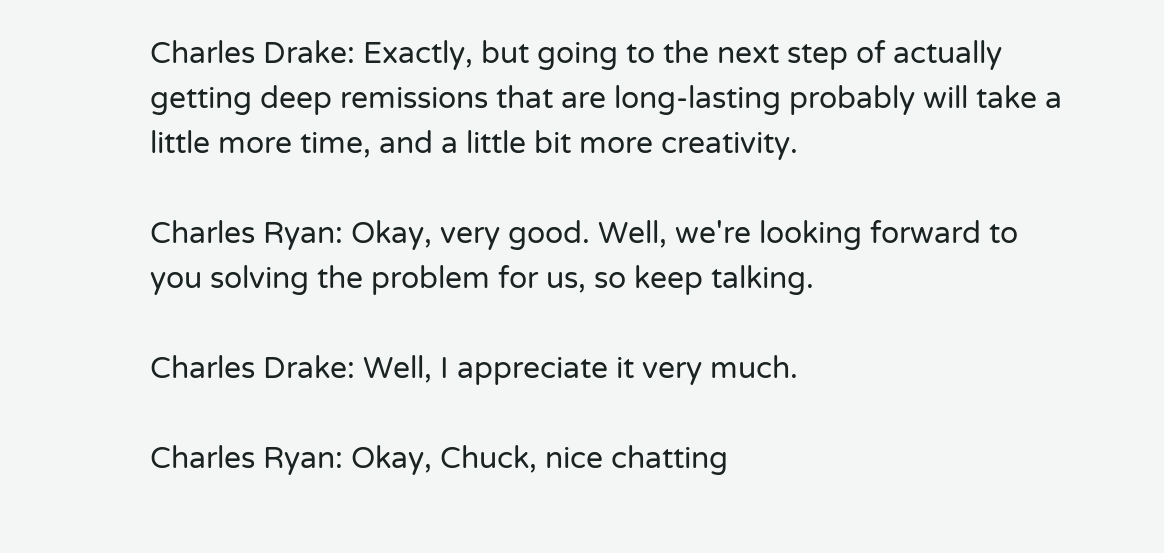Charles Drake: Exactly, but going to the next step of actually getting deep remissions that are long-lasting probably will take a little more time, and a little bit more creativity.

Charles Ryan: Okay, very good. Well, we're looking forward to you solving the problem for us, so keep talking.

Charles Drake: Well, I appreciate it very much.

Charles Ryan: Okay, Chuck, nice chatting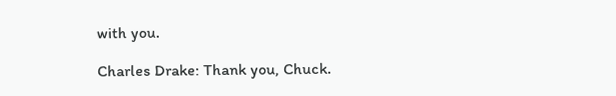with you.

Charles Drake: Thank you, Chuck.